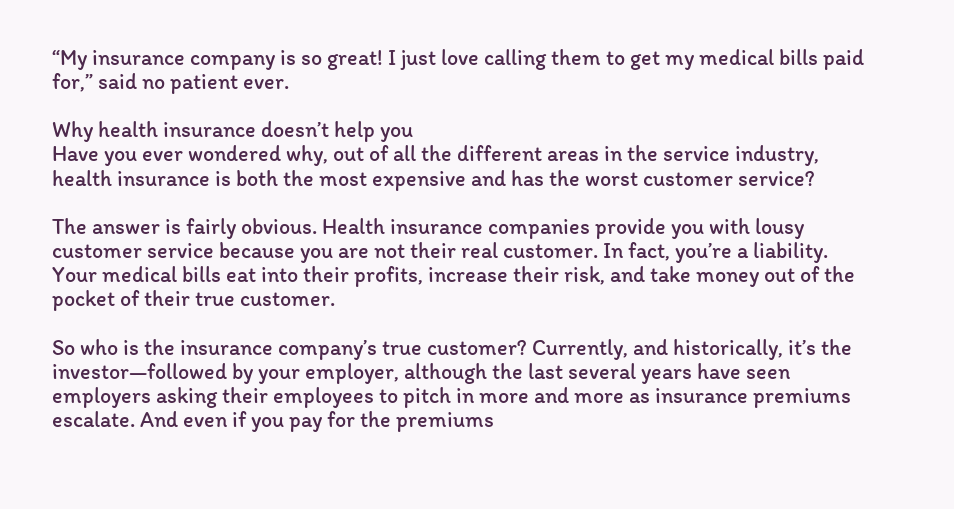“My insurance company is so great! I just love calling them to get my medical bills paid for,” said no patient ever.

Why health insurance doesn’t help you
Have you ever wondered why, out of all the different areas in the service industry, health insurance is both the most expensive and has the worst customer service?

The answer is fairly obvious. Health insurance companies provide you with lousy customer service because you are not their real customer. In fact, you’re a liability. Your medical bills eat into their profits, increase their risk, and take money out of the pocket of their true customer.

So who is the insurance company’s true customer? Currently, and historically, it’s the investor—followed by your employer, although the last several years have seen employers asking their employees to pitch in more and more as insurance premiums escalate. And even if you pay for the premiums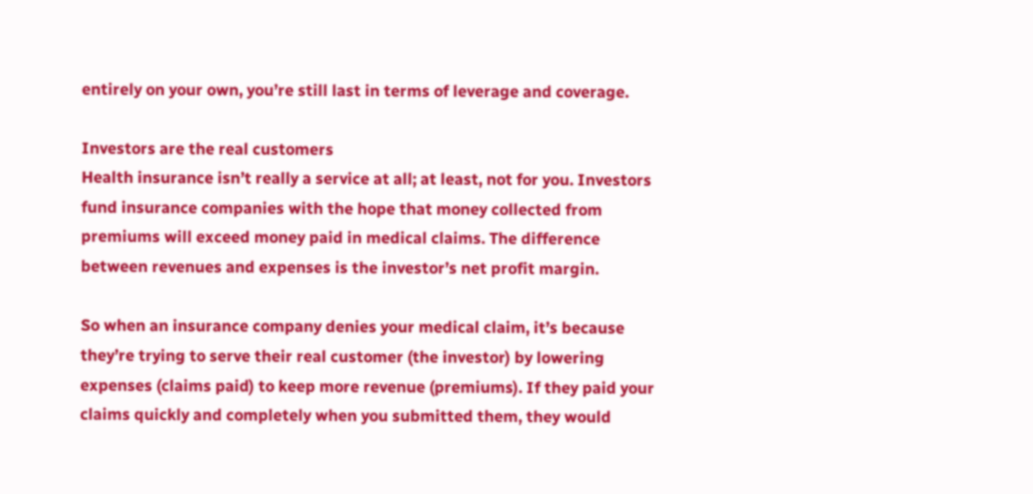entirely on your own, you’re still last in terms of leverage and coverage.

Investors are the real customers
Health insurance isn’t really a service at all; at least, not for you. Investors fund insurance companies with the hope that money collected from premiums will exceed money paid in medical claims. The difference between revenues and expenses is the investor’s net profit margin.

So when an insurance company denies your medical claim, it’s because they’re trying to serve their real customer (the investor) by lowering expenses (claims paid) to keep more revenue (premiums). If they paid your claims quickly and completely when you submitted them, they would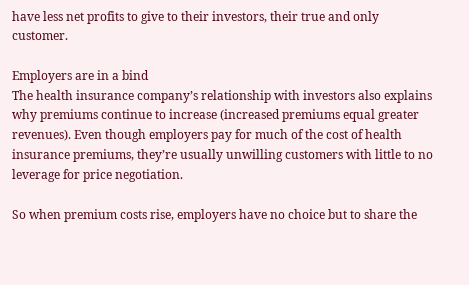have less net profits to give to their investors, their true and only customer.

Employers are in a bind
The health insurance company’s relationship with investors also explains why premiums continue to increase (increased premiums equal greater revenues). Even though employers pay for much of the cost of health insurance premiums, they’re usually unwilling customers with little to no leverage for price negotiation.

So when premium costs rise, employers have no choice but to share the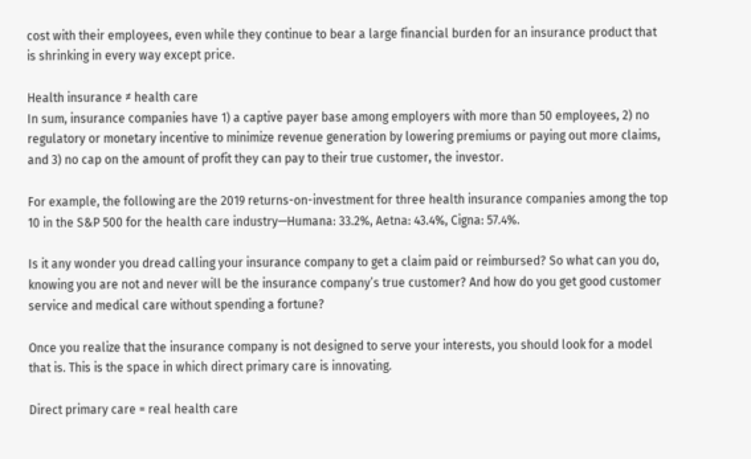cost with their employees, even while they continue to bear a large financial burden for an insurance product that is shrinking in every way except price.

Health insurance ≠ health care
In sum, insurance companies have 1) a captive payer base among employers with more than 50 employees, 2) no regulatory or monetary incentive to minimize revenue generation by lowering premiums or paying out more claims, and 3) no cap on the amount of profit they can pay to their true customer, the investor.

For example, the following are the 2019 returns-on-investment for three health insurance companies among the top 10 in the S&P 500 for the health care industry—Humana: 33.2%, Aetna: 43.4%, Cigna: 57.4%.

Is it any wonder you dread calling your insurance company to get a claim paid or reimbursed? So what can you do, knowing you are not and never will be the insurance company’s true customer? And how do you get good customer service and medical care without spending a fortune?

Once you realize that the insurance company is not designed to serve your interests, you should look for a model that is. This is the space in which direct primary care is innovating.

Direct primary care = real health care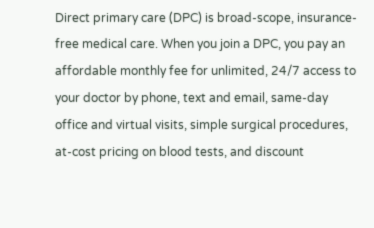Direct primary care (DPC) is broad-scope, insurance-free medical care. When you join a DPC, you pay an affordable monthly fee for unlimited, 24/7 access to your doctor by phone, text and email, same-day office and virtual visits, simple surgical procedures, at-cost pricing on blood tests, and discount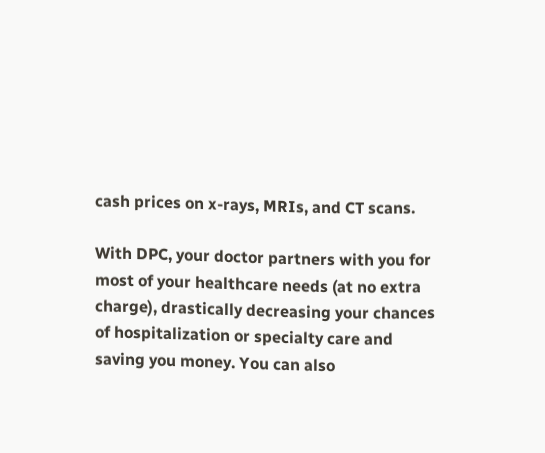cash prices on x-rays, MRIs, and CT scans.

With DPC, your doctor partners with you for most of your healthcare needs (at no extra charge), drastically decreasing your chances of hospitalization or specialty care and saving you money. You can also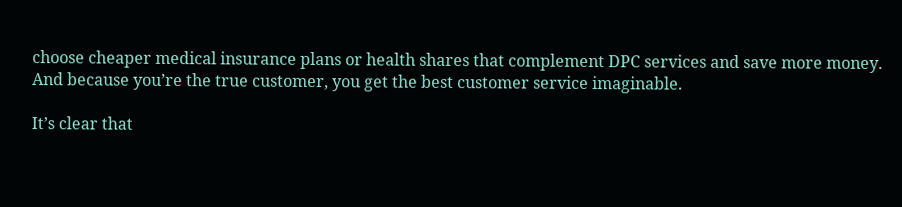choose cheaper medical insurance plans or health shares that complement DPC services and save more money. And because you’re the true customer, you get the best customer service imaginable.

It’s clear that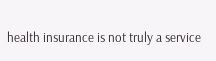health insurance is not truly a service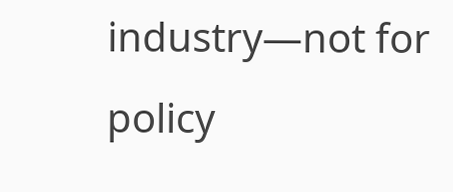industry—not for policy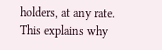holders, at any rate. This explains why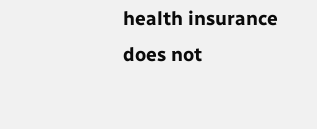health insurance does not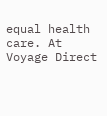equal health care. At Voyage Direct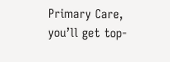Primary Care, you’ll get top-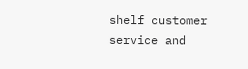shelf customer service and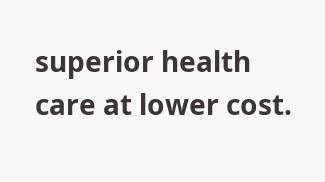superior health care at lower cost.